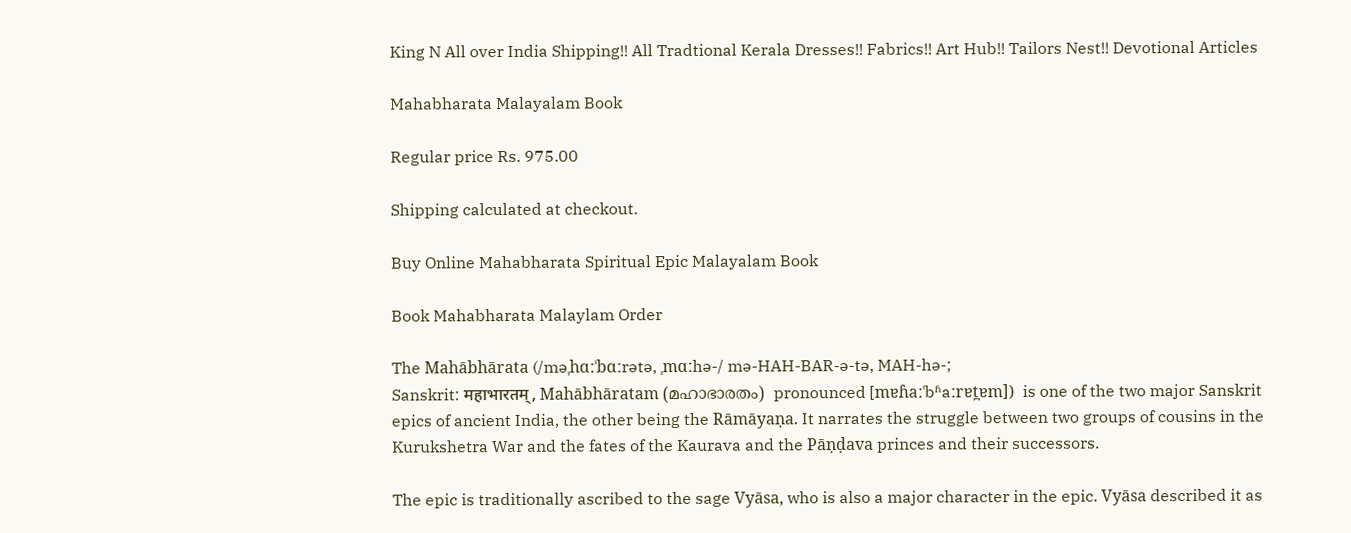King N All over India Shipping!! All Tradtional Kerala Dresses!! Fabrics!! Art Hub!! Tailors Nest!! Devotional Articles

Mahabharata Malayalam Book

Regular price Rs. 975.00

Shipping calculated at checkout.

Buy Online Mahabharata Spiritual Epic Malayalam Book

Book Mahabharata Malaylam Order

The Mahābhārata (/məˌhɑːˈbɑːrətə, ˌmɑːhə-/ mə-HAH-BAR-ə-tə, MAH-hə-;
Sanskrit: महाभारतम्, Mahābhāratam (മഹാഭാരതം)  pronounced [mɐɦaːˈbʱaːrɐt̪ɐm])  is one of the two major Sanskrit epics of ancient India, the other being the Rāmāyaṇa. It narrates the struggle between two groups of cousins in the Kurukshetra War and the fates of the Kaurava and the Pāṇḍava princes and their successors.

The epic is traditionally ascribed to the sage Vyāsa, who is also a major character in the epic. Vyāsa described it as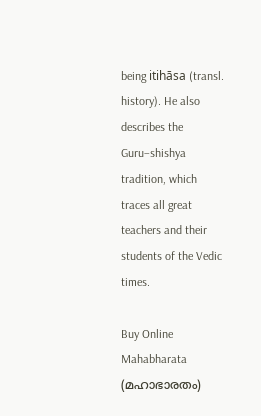being itihāsa (transl. history). He also describes the Guru–shishya tradition, which traces all great teachers and their students of the Vedic times.

Buy Online Mahabharata (മഹാഭാരതം)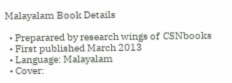Malayalam Book Details

  • Preparared by research wings of  CSNbooks
  • First published March 2013
  • Language: Malayalam
  • Cover: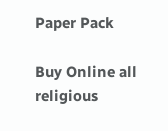Paper Pack

Buy Online all religious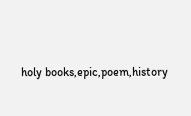holy books,epic,poem,history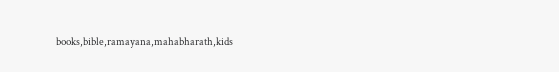books,bible,ramayana,mahabharath,kids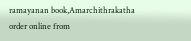ramayanan book,Amarchithrakatha order online from